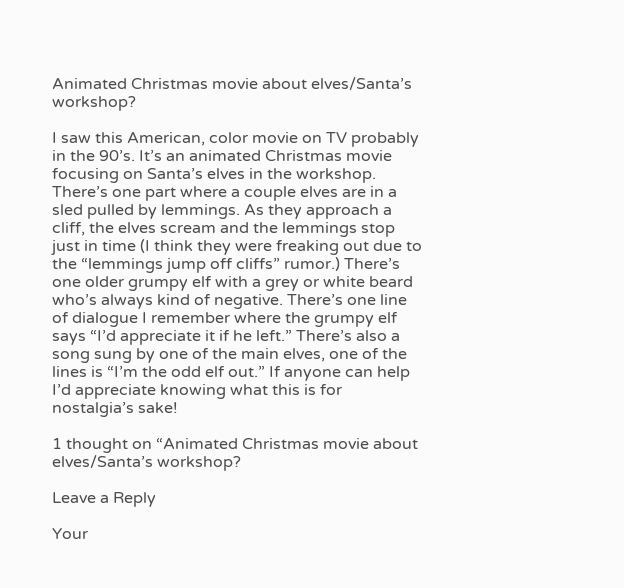Animated Christmas movie about elves/Santa’s workshop?

I saw this American, color movie on TV probably in the 90’s. It’s an animated Christmas movie focusing on Santa’s elves in the workshop. There’s one part where a couple elves are in a sled pulled by lemmings. As they approach a cliff, the elves scream and the lemmings stop just in time (I think they were freaking out due to the “lemmings jump off cliffs” rumor.) There’s one older grumpy elf with a grey or white beard who’s always kind of negative. There’s one line of dialogue I remember where the grumpy elf says “I’d appreciate it if he left.” There’s also a song sung by one of the main elves, one of the lines is “I’m the odd elf out.” If anyone can help I’d appreciate knowing what this is for nostalgia’s sake!

1 thought on “Animated Christmas movie about elves/Santa’s workshop?

Leave a Reply

Your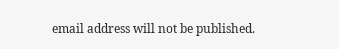email address will not be published.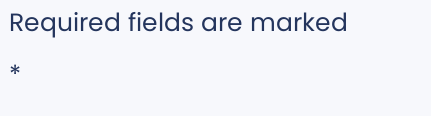Required fields are marked *